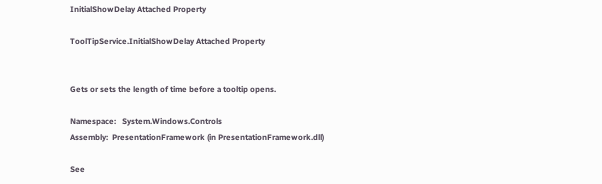InitialShowDelay Attached Property

ToolTipService.InitialShowDelay Attached Property


Gets or sets the length of time before a tooltip opens.

Namespace:   System.Windows.Controls
Assembly:  PresentationFramework (in PresentationFramework.dll)

See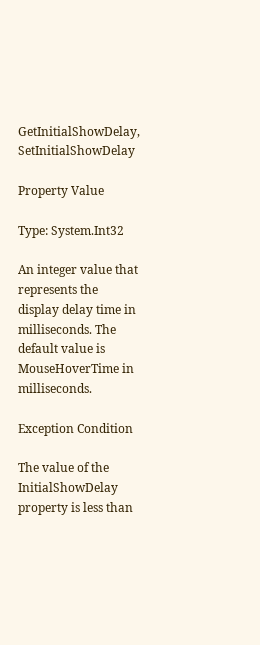GetInitialShowDelay, SetInitialShowDelay

Property Value

Type: System.Int32

An integer value that represents the display delay time in milliseconds. The default value is MouseHoverTime in milliseconds.

Exception Condition

The value of the InitialShowDelay property is less than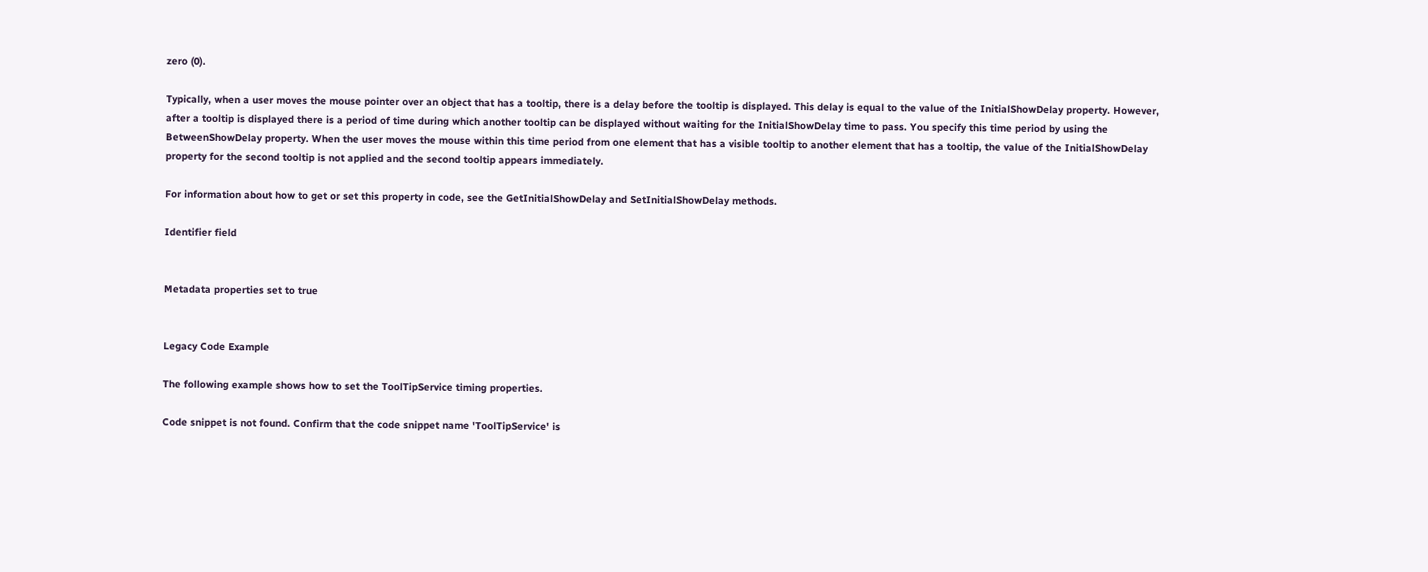zero (0).

Typically, when a user moves the mouse pointer over an object that has a tooltip, there is a delay before the tooltip is displayed. This delay is equal to the value of the InitialShowDelay property. However, after a tooltip is displayed there is a period of time during which another tooltip can be displayed without waiting for the InitialShowDelay time to pass. You specify this time period by using the BetweenShowDelay property. When the user moves the mouse within this time period from one element that has a visible tooltip to another element that has a tooltip, the value of the InitialShowDelay property for the second tooltip is not applied and the second tooltip appears immediately.

For information about how to get or set this property in code, see the GetInitialShowDelay and SetInitialShowDelay methods.

Identifier field


Metadata properties set to true


Legacy Code Example

The following example shows how to set the ToolTipService timing properties.

Code snippet is not found. Confirm that the code snippet name 'ToolTipService' is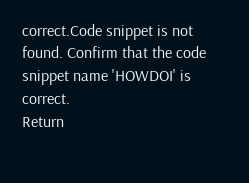correct.Code snippet is not found. Confirm that the code snippet name 'HOWDOI' is correct.
Return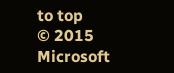to top
© 2015 Microsoft